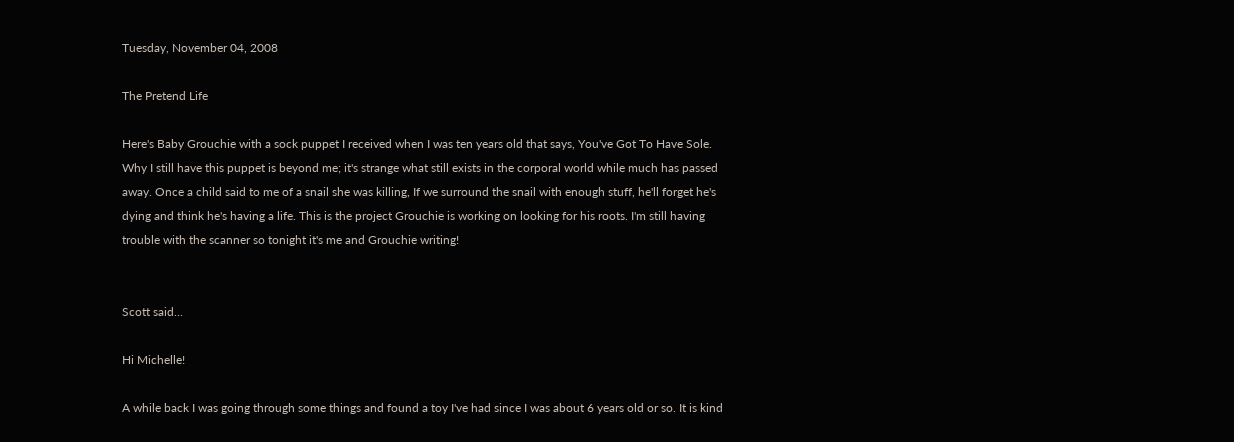Tuesday, November 04, 2008

The Pretend Life

Here's Baby Grouchie with a sock puppet I received when I was ten years old that says, You've Got To Have Sole. Why I still have this puppet is beyond me; it's strange what still exists in the corporal world while much has passed away. Once a child said to me of a snail she was killing, If we surround the snail with enough stuff, he'll forget he's dying and think he's having a life. This is the project Grouchie is working on looking for his roots. I'm still having trouble with the scanner so tonight it's me and Grouchie writing!


Scott said...

Hi Michelle!

A while back I was going through some things and found a toy I've had since I was about 6 years old or so. It is kind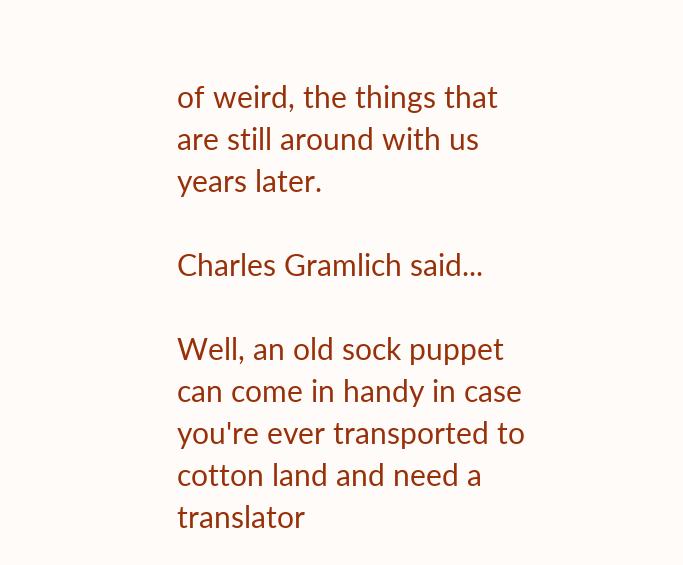of weird, the things that are still around with us years later.

Charles Gramlich said...

Well, an old sock puppet can come in handy in case you're ever transported to cotton land and need a translator